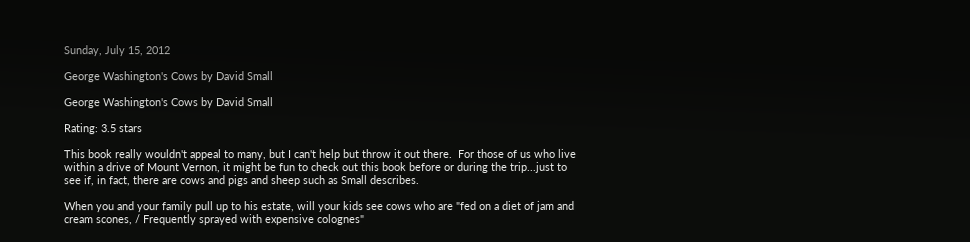Sunday, July 15, 2012

George Washington's Cows by David Small

George Washington's Cows by David Small

Rating: 3.5 stars

This book really wouldn't appeal to many, but I can't help but throw it out there.  For those of us who live within a drive of Mount Vernon, it might be fun to check out this book before or during the trip...just to see if, in fact, there are cows and pigs and sheep such as Small describes.

When you and your family pull up to his estate, will your kids see cows who are "fed on a diet of jam and cream scones, / Frequently sprayed with expensive colognes"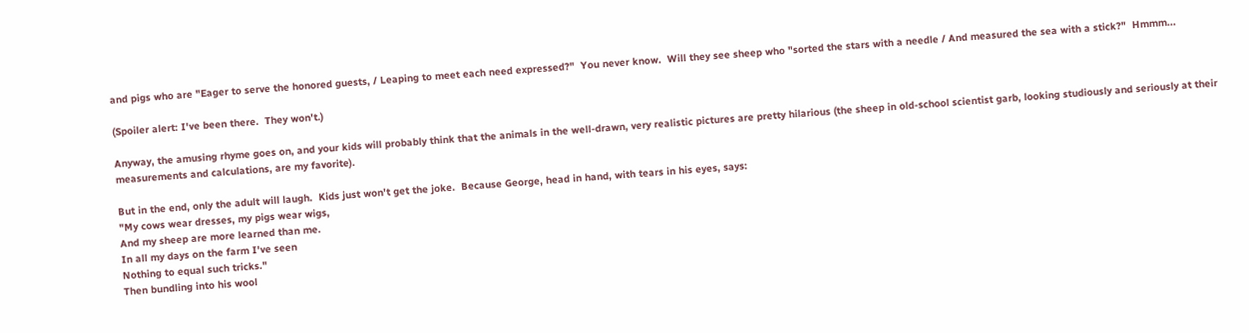and pigs who are "Eager to serve the honored guests, / Leaping to meet each need expressed?"  You never know.  Will they see sheep who "sorted the stars with a needle / And measured the sea with a stick?"  Hmmm...

(Spoiler alert: I've been there.  They won't.)

Anyway, the amusing rhyme goes on, and your kids will probably think that the animals in the well-drawn, very realistic pictures are pretty hilarious (the sheep in old-school scientist garb, looking studiously and seriously at their measurements and calculations, are my favorite).

But in the end, only the adult will laugh.  Kids just won't get the joke.  Because George, head in hand, with tears in his eyes, says:
"My cows wear dresses, my pigs wear wigs,
And my sheep are more learned than me.
In all my days on the farm I've seen
Nothing to equal such tricks."
Then bundling into his wool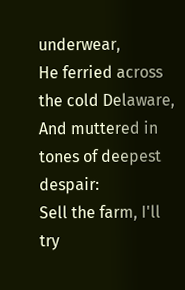underwear,
He ferried across the cold Delaware,
And muttered in tones of deepest despair:
Sell the farm, I'll try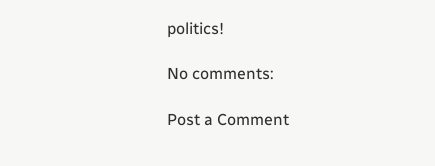politics!

No comments:

Post a Comment